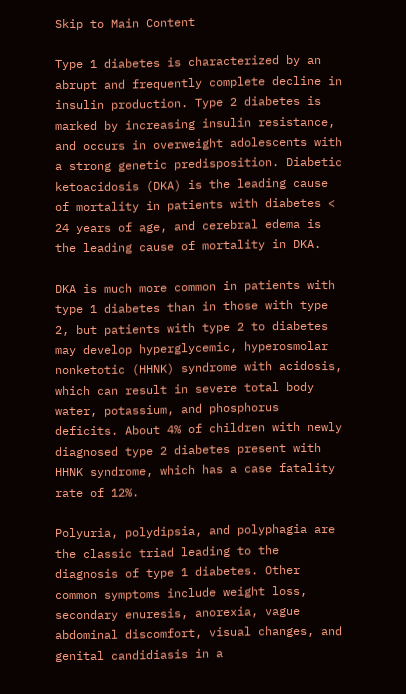Skip to Main Content

Type 1 diabetes is characterized by an abrupt and frequently complete decline in insulin production. Type 2 diabetes is marked by increasing insulin resistance, and occurs in overweight adolescents with a strong genetic predisposition. Diabetic ketoacidosis (DKA) is the leading cause of mortality in patients with diabetes < 24 years of age, and cerebral edema is the leading cause of mortality in DKA.

DKA is much more common in patients with type 1 diabetes than in those with type 2, but patients with type 2 to diabetes may develop hyperglycemic, hyperosmolar nonketotic (HHNK) syndrome with acidosis, which can result in severe total body water, potassium, and phosphorus deficits. About 4% of children with newly diagnosed type 2 diabetes present with HHNK syndrome, which has a case fatality rate of 12%.

Polyuria, polydipsia, and polyphagia are the classic triad leading to the diagnosis of type 1 diabetes. Other common symptoms include weight loss, secondary enuresis, anorexia, vague abdominal discomfort, visual changes, and genital candidiasis in a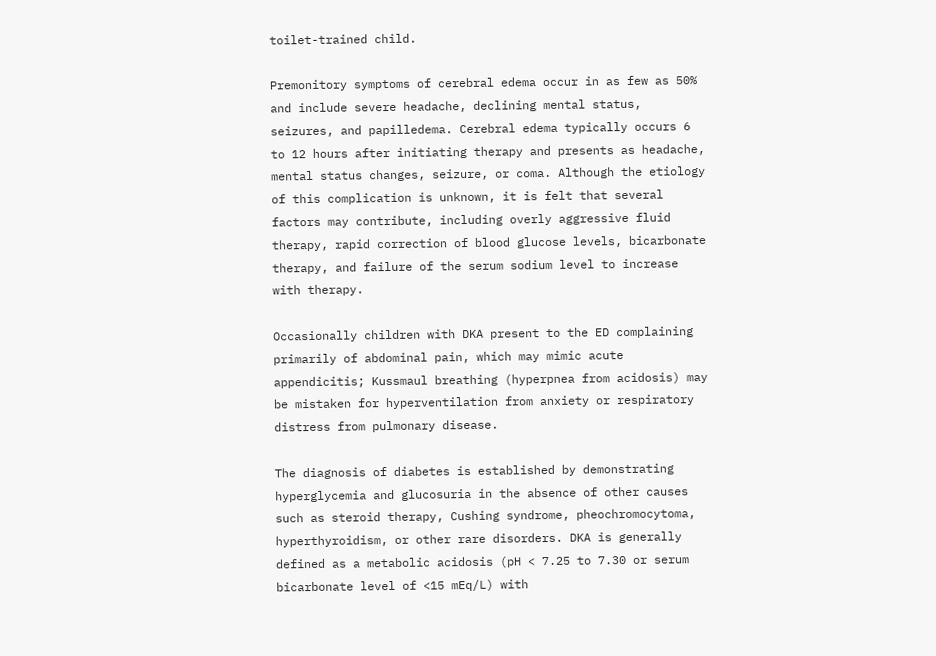toilet-trained child.

Premonitory symptoms of cerebral edema occur in as few as 50% and include severe headache, declining mental status, seizures, and papilledema. Cerebral edema typically occurs 6 to 12 hours after initiating therapy and presents as headache, mental status changes, seizure, or coma. Although the etiology of this complication is unknown, it is felt that several factors may contribute, including overly aggressive fluid therapy, rapid correction of blood glucose levels, bicarbonate therapy, and failure of the serum sodium level to increase with therapy.

Occasionally children with DKA present to the ED complaining primarily of abdominal pain, which may mimic acute appendicitis; Kussmaul breathing (hyperpnea from acidosis) may be mistaken for hyperventilation from anxiety or respiratory distress from pulmonary disease.

The diagnosis of diabetes is established by demonstrating hyperglycemia and glucosuria in the absence of other causes such as steroid therapy, Cushing syndrome, pheochromocytoma, hyperthyroidism, or other rare disorders. DKA is generally defined as a metabolic acidosis (pH < 7.25 to 7.30 or serum bicarbonate level of <15 mEq/L) with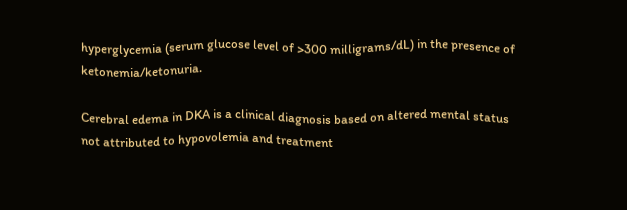hyperglycemia (serum glucose level of >300 milligrams/dL) in the presence of ketonemia/ketonuria.

Cerebral edema in DKA is a clinical diagnosis based on altered mental status not attributed to hypovolemia and treatment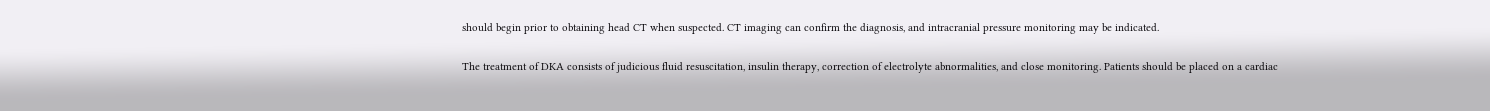should begin prior to obtaining head CT when suspected. CT imaging can confirm the diagnosis, and intracranial pressure monitoring may be indicated.

The treatment of DKA consists of judicious fluid resuscitation, insulin therapy, correction of electrolyte abnormalities, and close monitoring. Patients should be placed on a cardiac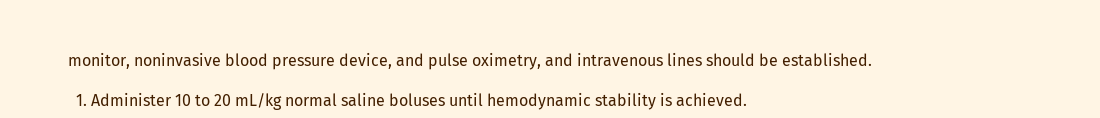monitor, noninvasive blood pressure device, and pulse oximetry, and intravenous lines should be established.

  1. Administer 10 to 20 mL/kg normal saline boluses until hemodynamic stability is achieved.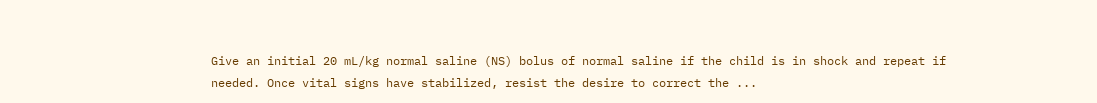Give an initial 20 mL/kg normal saline (NS) bolus of normal saline if the child is in shock and repeat if needed. Once vital signs have stabilized, resist the desire to correct the ...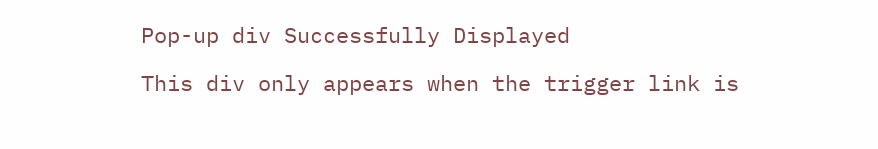Pop-up div Successfully Displayed

This div only appears when the trigger link is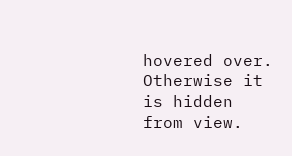hovered over. Otherwise it is hidden from view.